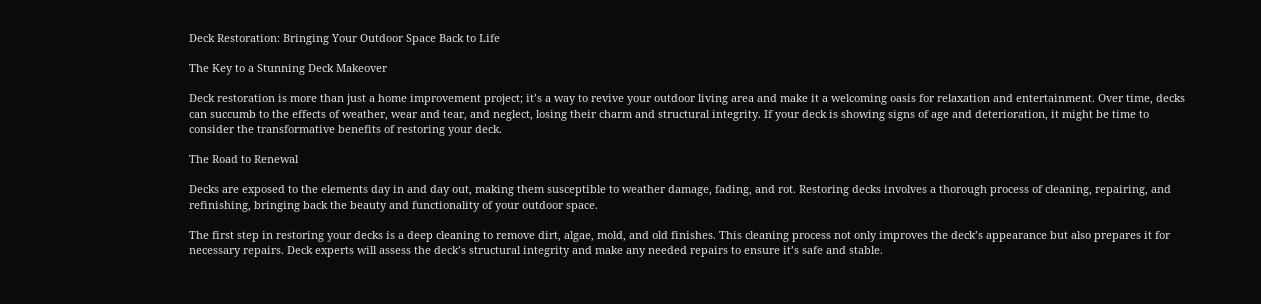Deck Restoration: Bringing Your Outdoor Space Back to Life

The Key to a Stunning Deck Makeover

Deck restoration is more than just a home improvement project; it’s a way to revive your outdoor living area and make it a welcoming oasis for relaxation and entertainment. Over time, decks can succumb to the effects of weather, wear and tear, and neglect, losing their charm and structural integrity. If your deck is showing signs of age and deterioration, it might be time to consider the transformative benefits of restoring your deck.

The Road to Renewal

Decks are exposed to the elements day in and day out, making them susceptible to weather damage, fading, and rot. Restoring decks involves a thorough process of cleaning, repairing, and refinishing, bringing back the beauty and functionality of your outdoor space.

The first step in restoring your decks is a deep cleaning to remove dirt, algae, mold, and old finishes. This cleaning process not only improves the deck’s appearance but also prepares it for necessary repairs. Deck experts will assess the deck’s structural integrity and make any needed repairs to ensure it’s safe and stable.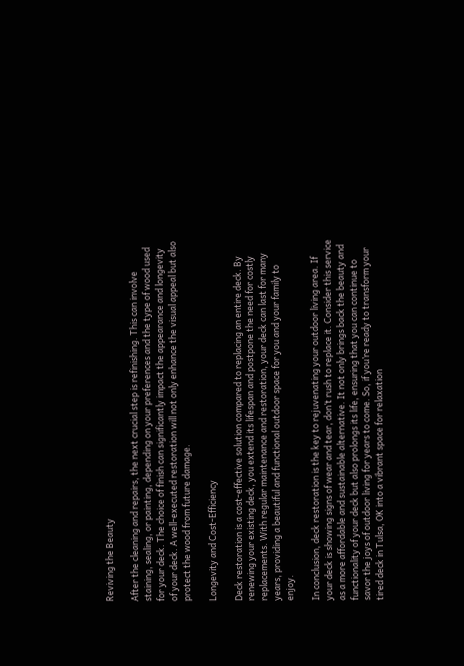Reviving the Beauty

After the cleaning and repairs, the next crucial step is refinishing. This can involve staining, sealing, or painting, depending on your preferences and the type of wood used for your deck. The choice of finish can significantly impact the appearance and longevity of your deck. A well-executed restoration will not only enhance the visual appeal but also protect the wood from future damage.

Longevity and Cost-Efficiency

Deck restoration is a cost-effective solution compared to replacing an entire deck. By renewing your existing deck, you extend its lifespan and postpone the need for costly replacements. With regular maintenance and restoration, your deck can last for many years, providing a beautiful and functional outdoor space for you and your family to enjoy.

In conclusion, deck restoration is the key to rejuvenating your outdoor living area. If your deck is showing signs of wear and tear, don’t rush to replace it. Consider this service as a more affordable and sustainable alternative. It not only brings back the beauty and functionality of your deck but also prolongs its life, ensuring that you can continue to savor the joys of outdoor living for years to come. So, if you’re ready to transform your tired deck in Tulsa, OK into a vibrant space for relaxation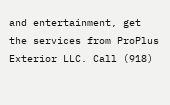and entertainment, get the services from ProPlus Exterior LLC. Call (918)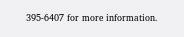395-6407 for more information.